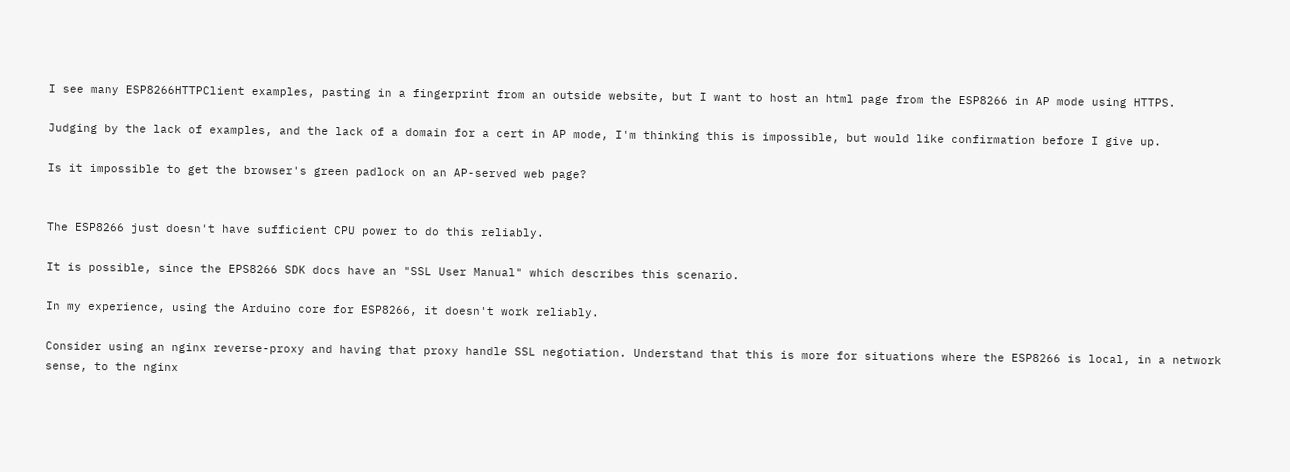I see many ESP8266HTTPClient examples, pasting in a fingerprint from an outside website, but I want to host an html page from the ESP8266 in AP mode using HTTPS.

Judging by the lack of examples, and the lack of a domain for a cert in AP mode, I'm thinking this is impossible, but would like confirmation before I give up.

Is it impossible to get the browser's green padlock on an AP-served web page?


The ESP8266 just doesn't have sufficient CPU power to do this reliably.

It is possible, since the EPS8266 SDK docs have an "SSL User Manual" which describes this scenario.

In my experience, using the Arduino core for ESP8266, it doesn't work reliably.

Consider using an nginx reverse-proxy and having that proxy handle SSL negotiation. Understand that this is more for situations where the ESP8266 is local, in a network sense, to the nginx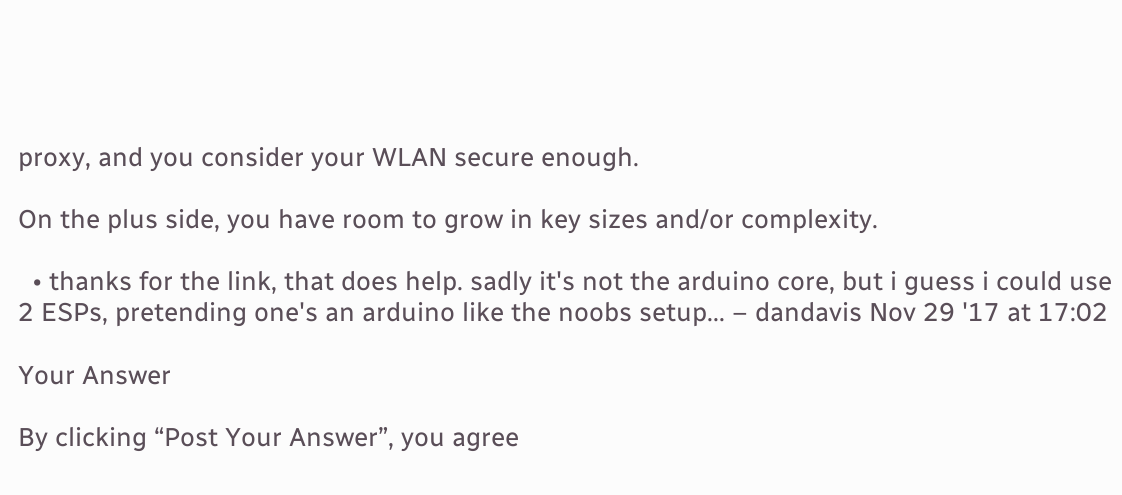proxy, and you consider your WLAN secure enough.

On the plus side, you have room to grow in key sizes and/or complexity.

  • thanks for the link, that does help. sadly it's not the arduino core, but i guess i could use 2 ESPs, pretending one's an arduino like the noobs setup... – dandavis Nov 29 '17 at 17:02

Your Answer

By clicking “Post Your Answer”, you agree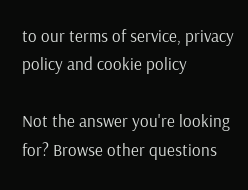to our terms of service, privacy policy and cookie policy

Not the answer you're looking for? Browse other questions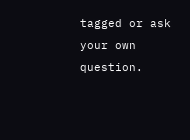tagged or ask your own question.